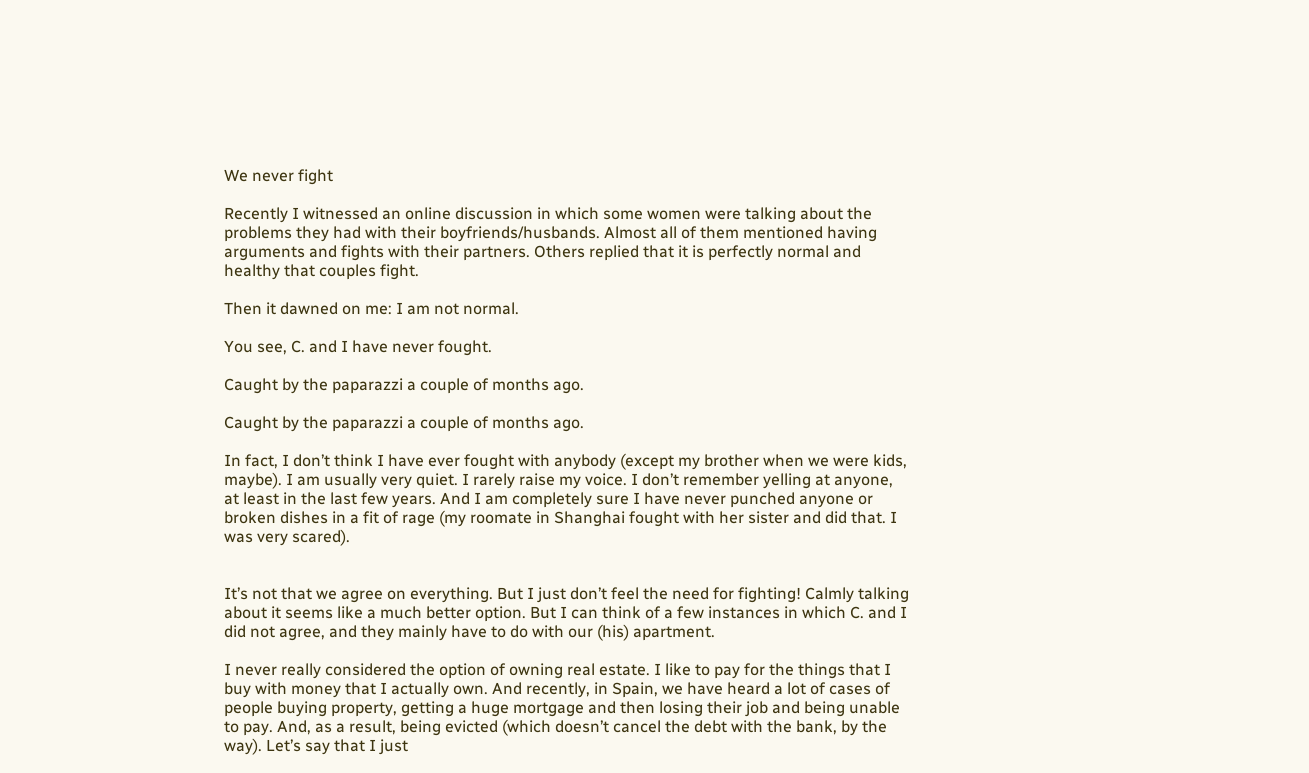We never fight

Recently I witnessed an online discussion in which some women were talking about the problems they had with their boyfriends/husbands. Almost all of them mentioned having arguments and fights with their partners. Others replied that it is perfectly normal and healthy that couples fight.

Then it dawned on me: I am not normal.

You see, C. and I have never fought.

Caught by the paparazzi a couple of months ago.

Caught by the paparazzi a couple of months ago.

In fact, I don’t think I have ever fought with anybody (except my brother when we were kids, maybe). I am usually very quiet. I rarely raise my voice. I don’t remember yelling at anyone, at least in the last few years. And I am completely sure I have never punched anyone or broken dishes in a fit of rage (my roomate in Shanghai fought with her sister and did that. I was very scared).


It’s not that we agree on everything. But I just don’t feel the need for fighting! Calmly talking about it seems like a much better option. But I can think of a few instances in which C. and I did not agree, and they mainly have to do with our (his) apartment.

I never really considered the option of owning real estate. I like to pay for the things that I buy with money that I actually own. And recently, in Spain, we have heard a lot of cases of people buying property, getting a huge mortgage and then losing their job and being unable to pay. And, as a result, being evicted (which doesn’t cancel the debt with the bank, by the way). Let’s say that I just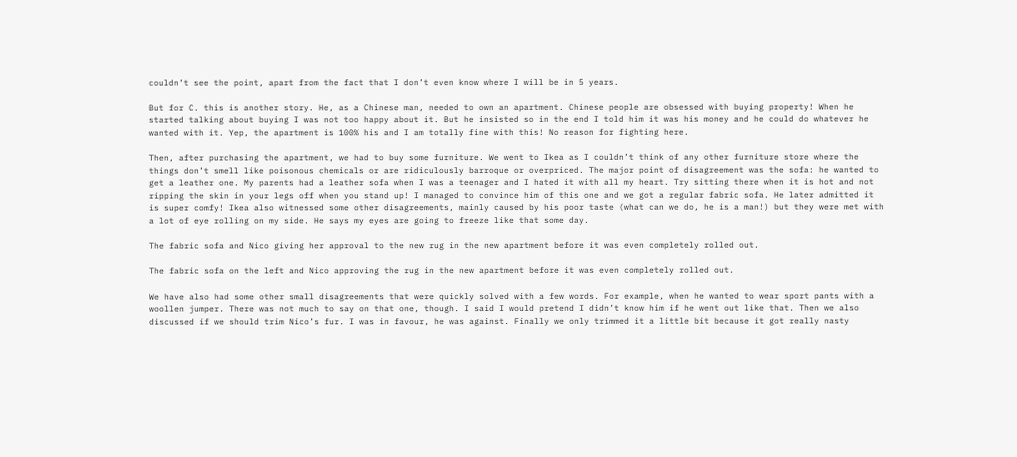couldn’t see the point, apart from the fact that I don’t even know where I will be in 5 years.

But for C. this is another story. He, as a Chinese man, needed to own an apartment. Chinese people are obsessed with buying property! When he started talking about buying I was not too happy about it. But he insisted so in the end I told him it was his money and he could do whatever he wanted with it. Yep, the apartment is 100% his and I am totally fine with this! No reason for fighting here.

Then, after purchasing the apartment, we had to buy some furniture. We went to Ikea as I couldn’t think of any other furniture store where the things don’t smell like poisonous chemicals or are ridiculously barroque or overpriced. The major point of disagreement was the sofa: he wanted to get a leather one. My parents had a leather sofa when I was a teenager and I hated it with all my heart. Try sitting there when it is hot and not ripping the skin in your legs off when you stand up! I managed to convince him of this one and we got a regular fabric sofa. He later admitted it is super comfy! Ikea also witnessed some other disagreements, mainly caused by his poor taste (what can we do, he is a man!) but they were met with a lot of eye rolling on my side. He says my eyes are going to freeze like that some day.

The fabric sofa and Nico giving her approval to the new rug in the new apartment before it was even completely rolled out.

The fabric sofa on the left and Nico approving the rug in the new apartment before it was even completely rolled out.

We have also had some other small disagreements that were quickly solved with a few words. For example, when he wanted to wear sport pants with a woollen jumper. There was not much to say on that one, though. I said I would pretend I didn’t know him if he went out like that. Then we also discussed if we should trim Nico’s fur. I was in favour, he was against. Finally we only trimmed it a little bit because it got really nasty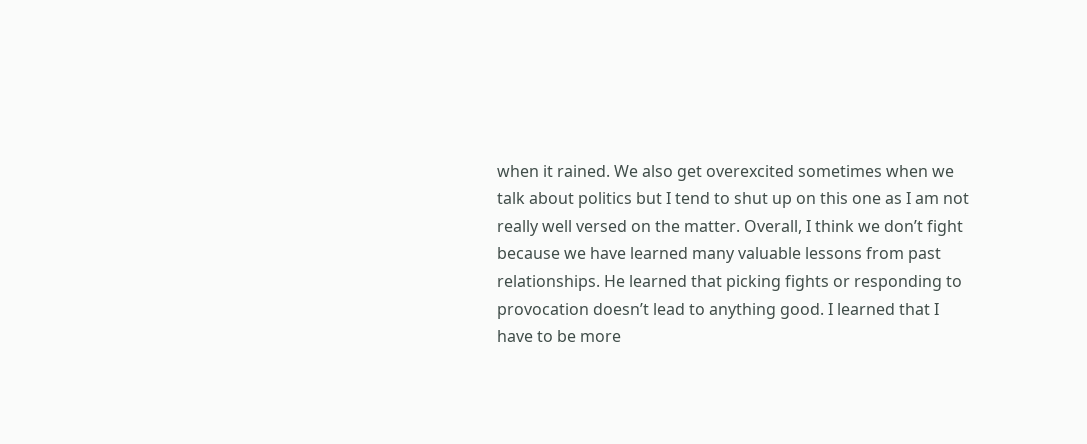when it rained. We also get overexcited sometimes when we talk about politics but I tend to shut up on this one as I am not really well versed on the matter. Overall, I think we don’t fight because we have learned many valuable lessons from past relationships. He learned that picking fights or responding to provocation doesn’t lead to anything good. I learned that I have to be more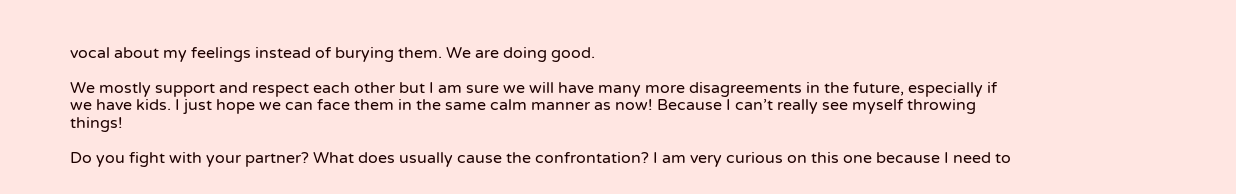vocal about my feelings instead of burying them. We are doing good.

We mostly support and respect each other but I am sure we will have many more disagreements in the future, especially if we have kids. I just hope we can face them in the same calm manner as now! Because I can’t really see myself throwing things!

Do you fight with your partner? What does usually cause the confrontation? I am very curious on this one because I need to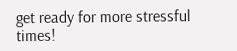get ready for more stressful times!